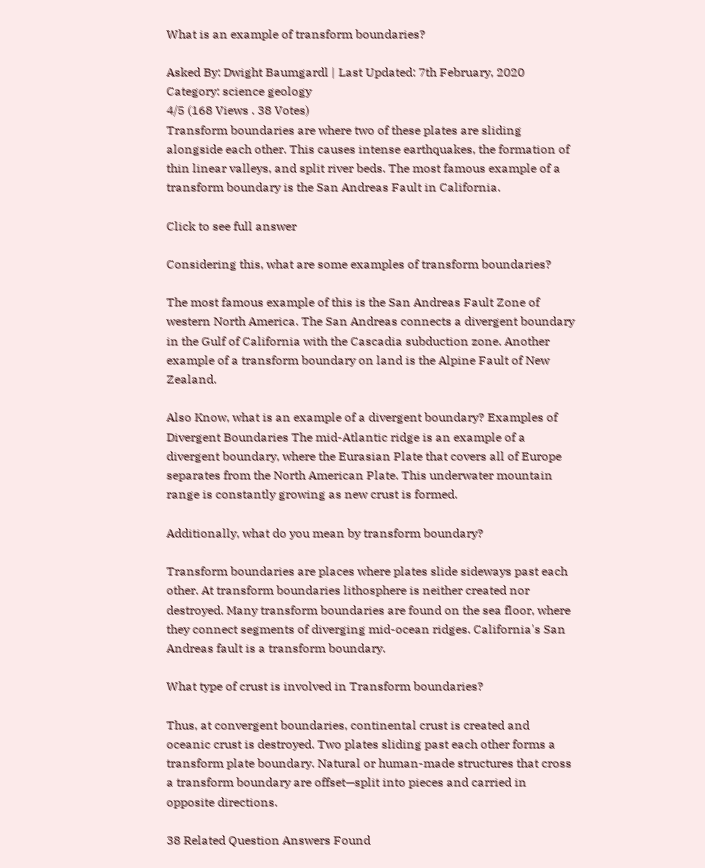What is an example of transform boundaries?

Asked By: Dwight Baumgardl | Last Updated: 7th February, 2020
Category: science geology
4/5 (168 Views . 38 Votes)
Transform boundaries are where two of these plates are sliding alongside each other. This causes intense earthquakes, the formation of thin linear valleys, and split river beds. The most famous example of a transform boundary is the San Andreas Fault in California.

Click to see full answer

Considering this, what are some examples of transform boundaries?

The most famous example of this is the San Andreas Fault Zone of western North America. The San Andreas connects a divergent boundary in the Gulf of California with the Cascadia subduction zone. Another example of a transform boundary on land is the Alpine Fault of New Zealand.

Also Know, what is an example of a divergent boundary? Examples of Divergent Boundaries The mid-Atlantic ridge is an example of a divergent boundary, where the Eurasian Plate that covers all of Europe separates from the North American Plate. This underwater mountain range is constantly growing as new crust is formed.

Additionally, what do you mean by transform boundary?

Transform boundaries are places where plates slide sideways past each other. At transform boundaries lithosphere is neither created nor destroyed. Many transform boundaries are found on the sea floor, where they connect segments of diverging mid-ocean ridges. California's San Andreas fault is a transform boundary.

What type of crust is involved in Transform boundaries?

Thus, at convergent boundaries, continental crust is created and oceanic crust is destroyed. Two plates sliding past each other forms a transform plate boundary. Natural or human-made structures that cross a transform boundary are offset—split into pieces and carried in opposite directions.

38 Related Question Answers Found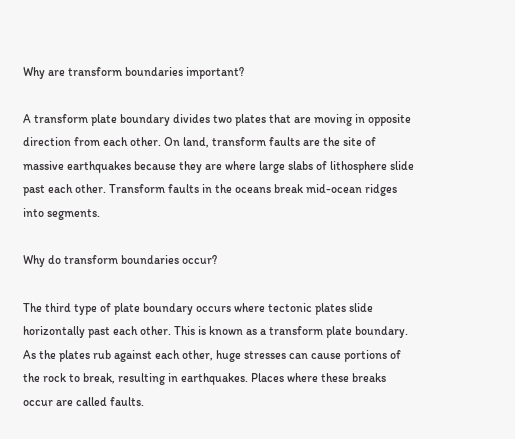Why are transform boundaries important?

A transform plate boundary divides two plates that are moving in opposite direction from each other. On land, transform faults are the site of massive earthquakes because they are where large slabs of lithosphere slide past each other. Transform faults in the oceans break mid-ocean ridges into segments.

Why do transform boundaries occur?

The third type of plate boundary occurs where tectonic plates slide horizontally past each other. This is known as a transform plate boundary. As the plates rub against each other, huge stresses can cause portions of the rock to break, resulting in earthquakes. Places where these breaks occur are called faults.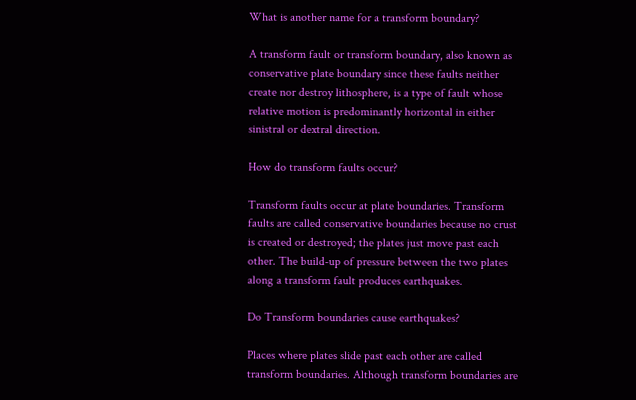What is another name for a transform boundary?

A transform fault or transform boundary, also known as conservative plate boundary since these faults neither create nor destroy lithosphere, is a type of fault whose relative motion is predominantly horizontal in either sinistral or dextral direction.

How do transform faults occur?

Transform faults occur at plate boundaries. Transform faults are called conservative boundaries because no crust is created or destroyed; the plates just move past each other. The build-up of pressure between the two plates along a transform fault produces earthquakes.

Do Transform boundaries cause earthquakes?

Places where plates slide past each other are called transform boundaries. Although transform boundaries are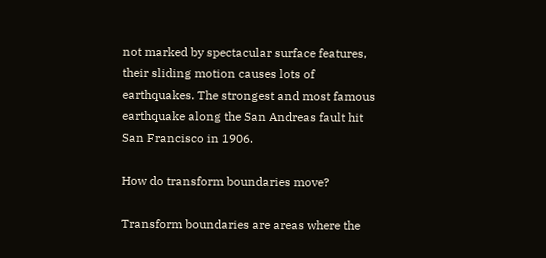not marked by spectacular surface features, their sliding motion causes lots of earthquakes. The strongest and most famous earthquake along the San Andreas fault hit San Francisco in 1906.

How do transform boundaries move?

Transform boundaries are areas where the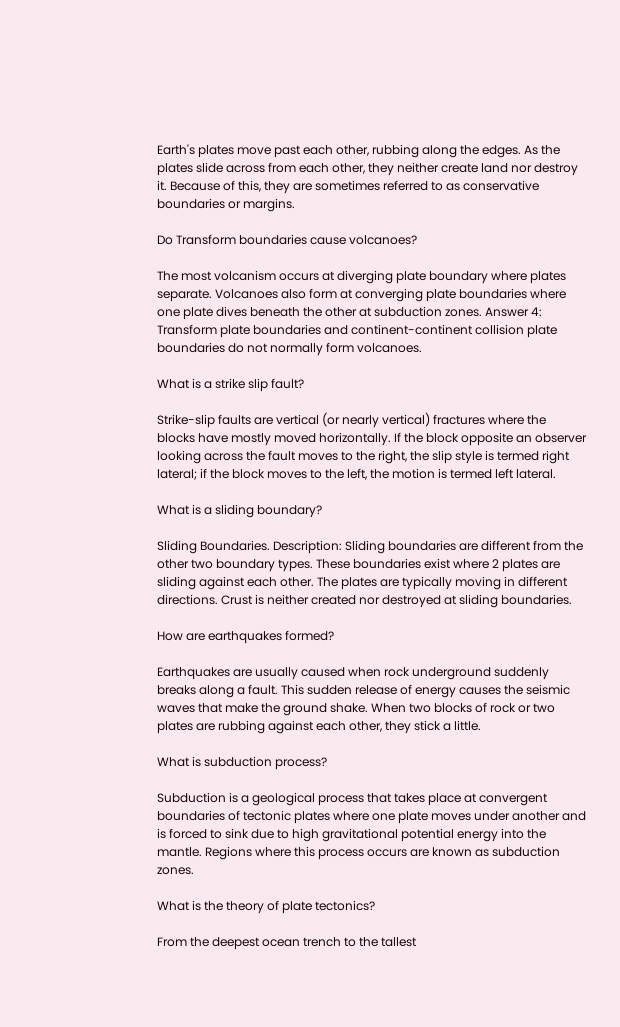Earth's plates move past each other, rubbing along the edges. As the plates slide across from each other, they neither create land nor destroy it. Because of this, they are sometimes referred to as conservative boundaries or margins.

Do Transform boundaries cause volcanoes?

The most volcanism occurs at diverging plate boundary where plates separate. Volcanoes also form at converging plate boundaries where one plate dives beneath the other at subduction zones. Answer 4: Transform plate boundaries and continent-continent collision plate boundaries do not normally form volcanoes.

What is a strike slip fault?

Strike-slip faults are vertical (or nearly vertical) fractures where the blocks have mostly moved horizontally. If the block opposite an observer looking across the fault moves to the right, the slip style is termed right lateral; if the block moves to the left, the motion is termed left lateral.

What is a sliding boundary?

Sliding Boundaries. Description: Sliding boundaries are different from the other two boundary types. These boundaries exist where 2 plates are sliding against each other. The plates are typically moving in different directions. Crust is neither created nor destroyed at sliding boundaries.

How are earthquakes formed?

Earthquakes are usually caused when rock underground suddenly breaks along a fault. This sudden release of energy causes the seismic waves that make the ground shake. When two blocks of rock or two plates are rubbing against each other, they stick a little.

What is subduction process?

Subduction is a geological process that takes place at convergent boundaries of tectonic plates where one plate moves under another and is forced to sink due to high gravitational potential energy into the mantle. Regions where this process occurs are known as subduction zones.

What is the theory of plate tectonics?

From the deepest ocean trench to the tallest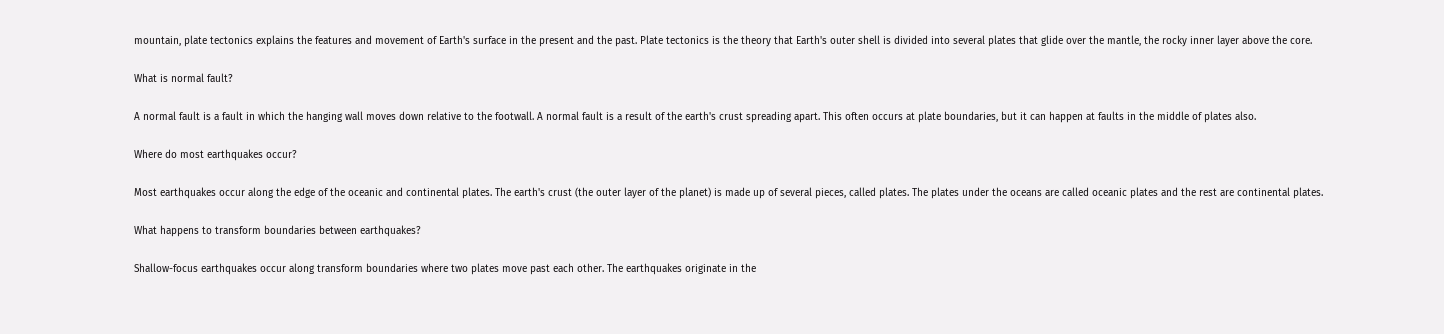mountain, plate tectonics explains the features and movement of Earth's surface in the present and the past. Plate tectonics is the theory that Earth's outer shell is divided into several plates that glide over the mantle, the rocky inner layer above the core.

What is normal fault?

A normal fault is a fault in which the hanging wall moves down relative to the footwall. A normal fault is a result of the earth's crust spreading apart. This often occurs at plate boundaries, but it can happen at faults in the middle of plates also.

Where do most earthquakes occur?

Most earthquakes occur along the edge of the oceanic and continental plates. The earth's crust (the outer layer of the planet) is made up of several pieces, called plates. The plates under the oceans are called oceanic plates and the rest are continental plates.

What happens to transform boundaries between earthquakes?

Shallow-focus earthquakes occur along transform boundaries where two plates move past each other. The earthquakes originate in the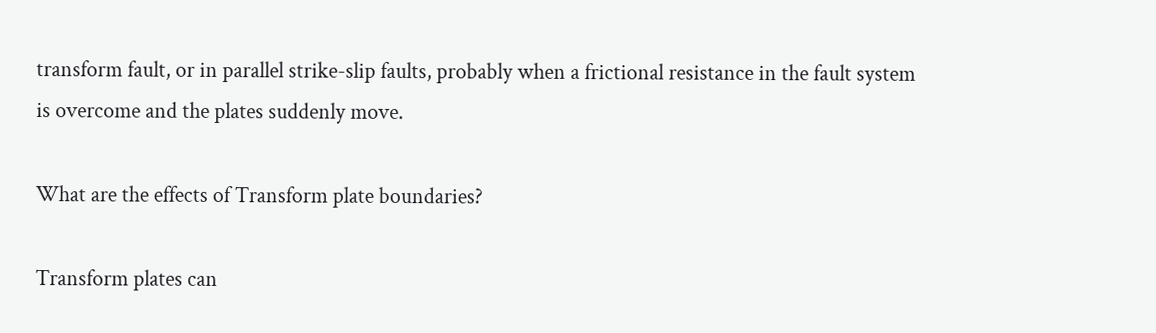transform fault, or in parallel strike-slip faults, probably when a frictional resistance in the fault system is overcome and the plates suddenly move.

What are the effects of Transform plate boundaries?

Transform plates can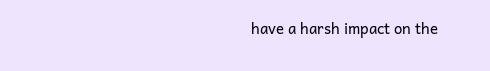have a harsh impact on the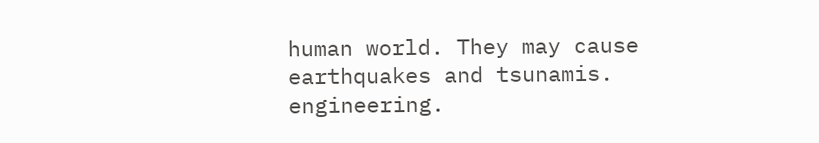human world. They may cause earthquakes and tsunamis. engineering.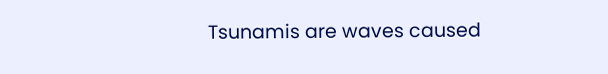Tsunamis are waves caused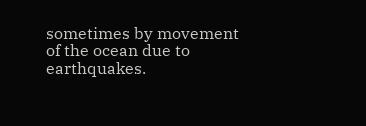sometimes by movement of the ocean due to earthquakes.